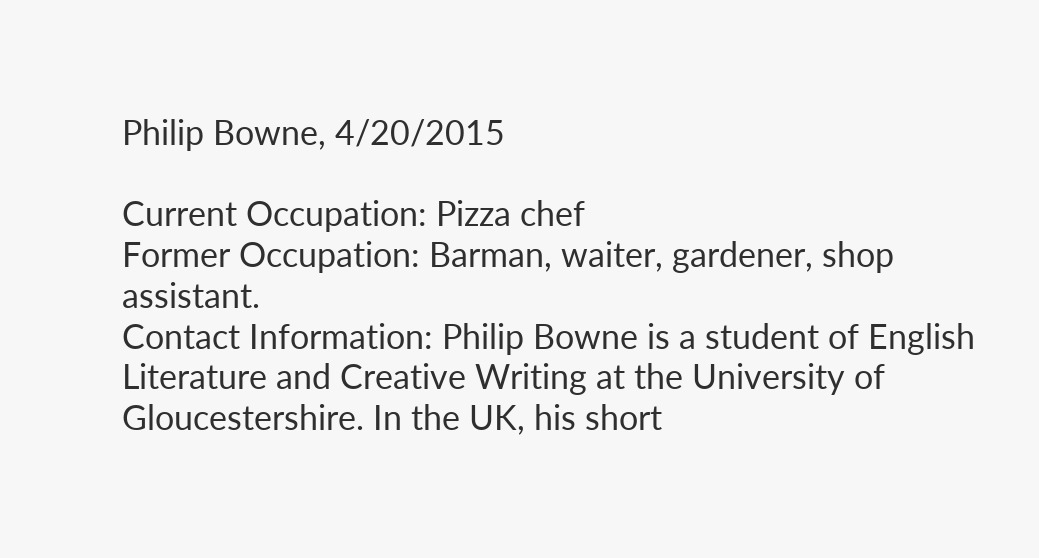Philip Bowne, 4/20/2015

Current Occupation: Pizza chef
Former Occupation: Barman, waiter, gardener, shop assistant.
Contact Information: Philip Bowne is a student of English Literature and Creative Writing at the University of Gloucestershire. In the UK, his short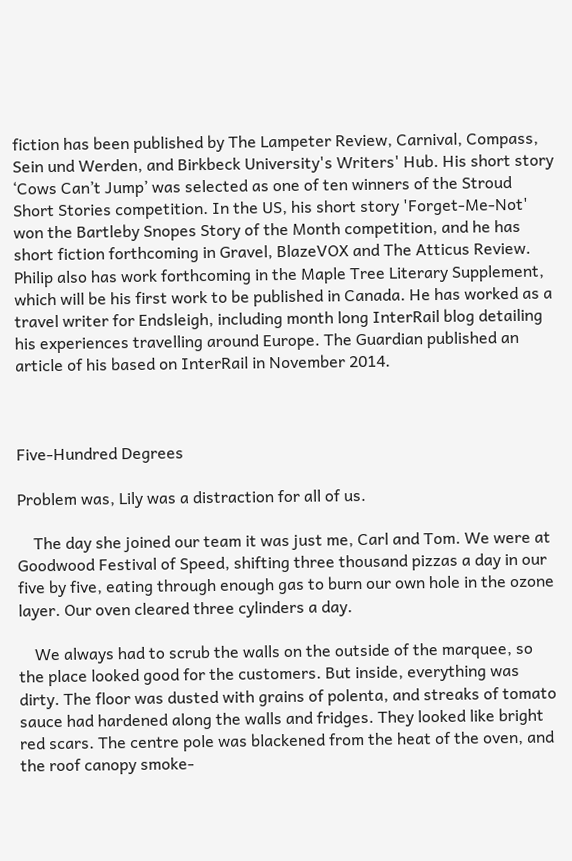fiction has been published by The Lampeter Review, Carnival, Compass, Sein und Werden, and Birkbeck University's Writers' Hub. His short story ‘Cows Can’t Jump’ was selected as one of ten winners of the Stroud Short Stories competition. In the US, his short story 'Forget-Me-Not' won the Bartleby Snopes Story of the Month competition, and he has short fiction forthcoming in Gravel, BlazeVOX and The Atticus Review. Philip also has work forthcoming in the Maple Tree Literary Supplement, which will be his first work to be published in Canada. He has worked as a travel writer for Endsleigh, including month long InterRail blog detailing his experiences travelling around Europe. The Guardian published an article of his based on InterRail in November 2014.



Five-Hundred Degrees

Problem was, Lily was a distraction for all of us.

    The day she joined our team it was just me, Carl and Tom. We were at Goodwood Festival of Speed, shifting three thousand pizzas a day in our five by five, eating through enough gas to burn our own hole in the ozone layer. Our oven cleared three cylinders a day.

    We always had to scrub the walls on the outside of the marquee, so the place looked good for the customers. But inside, everything was dirty. The floor was dusted with grains of polenta, and streaks of tomato sauce had hardened along the walls and fridges. They looked like bright red scars. The centre pole was blackened from the heat of the oven, and the roof canopy smoke-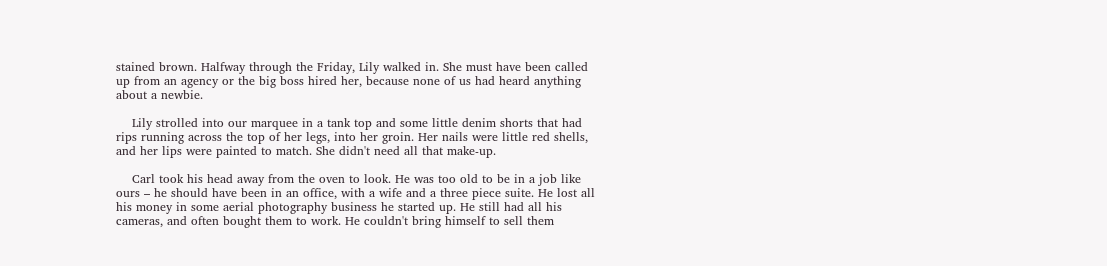stained brown. Halfway through the Friday, Lily walked in. She must have been called up from an agency or the big boss hired her, because none of us had heard anything about a newbie.

    Lily strolled into our marquee in a tank top and some little denim shorts that had rips running across the top of her legs, into her groin. Her nails were little red shells, and her lips were painted to match. She didn't need all that make-up.

    Carl took his head away from the oven to look. He was too old to be in a job like ours – he should have been in an office, with a wife and a three piece suite. He lost all his money in some aerial photography business he started up. He still had all his cameras, and often bought them to work. He couldn't bring himself to sell them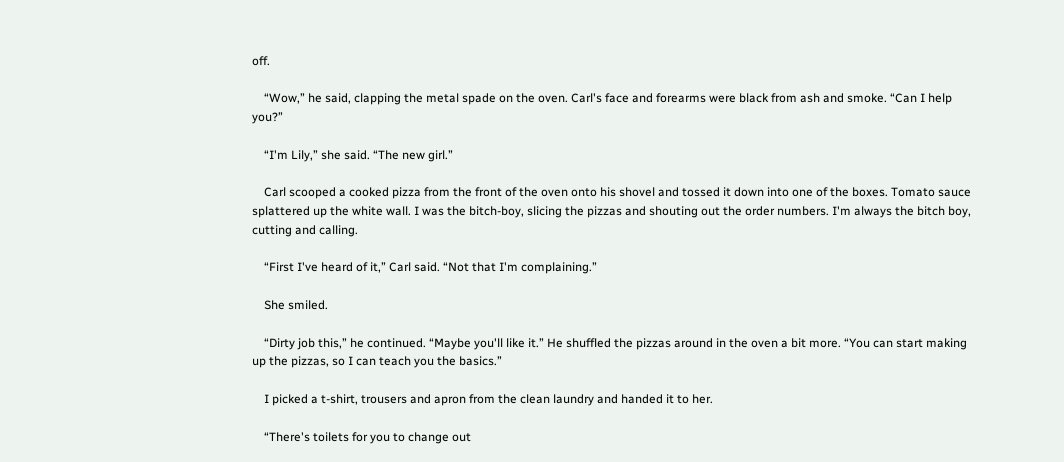off.

    “Wow,” he said, clapping the metal spade on the oven. Carl's face and forearms were black from ash and smoke. “Can I help you?”

    “I'm Lily,” she said. “The new girl.”

    Carl scooped a cooked pizza from the front of the oven onto his shovel and tossed it down into one of the boxes. Tomato sauce splattered up the white wall. I was the bitch-boy, slicing the pizzas and shouting out the order numbers. I'm always the bitch boy, cutting and calling.

    “First I've heard of it,” Carl said. “Not that I'm complaining.”

    She smiled.

    “Dirty job this,” he continued. “Maybe you'll like it.” He shuffled the pizzas around in the oven a bit more. “You can start making up the pizzas, so I can teach you the basics.”

    I picked a t-shirt, trousers and apron from the clean laundry and handed it to her.

    “There's toilets for you to change out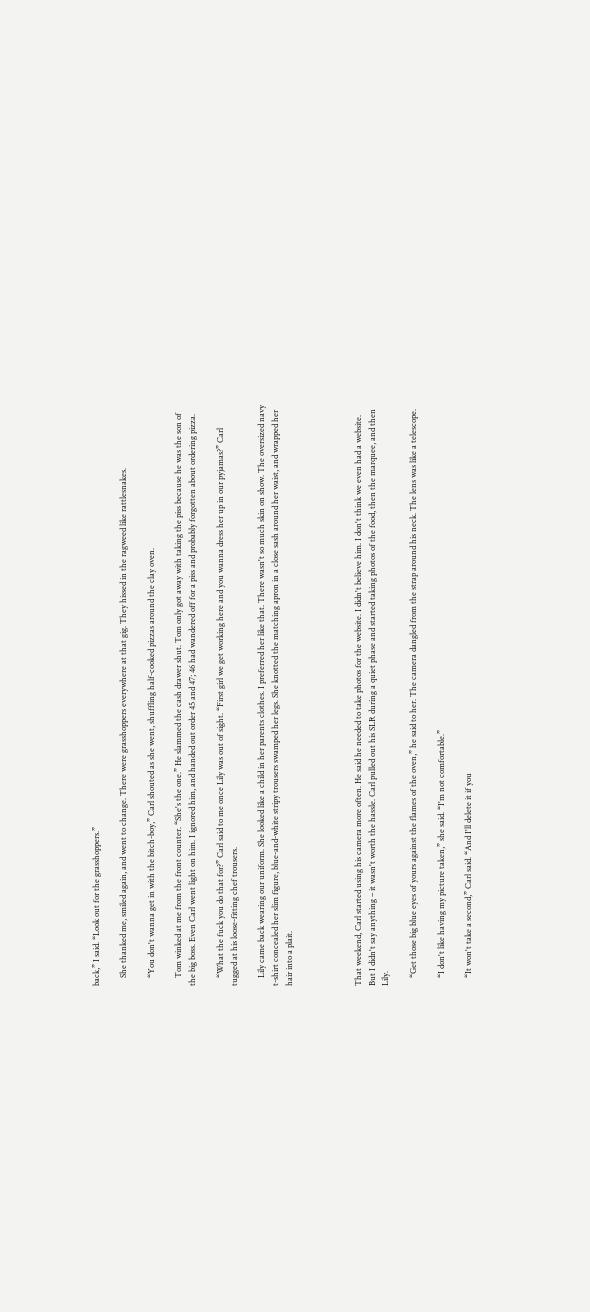back,” I said. “Look out for the grasshoppers.”

    She thanked me, smiled again, and went to change. There were grasshoppers everywhere at that gig. They hissed in the ragweed like rattlesnakes.

    “You don't wanna get in with the bitch-boy,” Carl shouted as she went, shuffling half-cooked pizzas around the clay oven.

    Tom winked at me from the front counter. “She's the one.” He slammed the cash drawer shut. Tom only got away with taking the piss because he was the son of the big boss. Even Carl went light on him. I ignored him, and handed out order 45 and 47; 46 had wandered off for a piss and probably forgotten about ordering pizza.

    “What the fuck you do that for?” Carl said to me once Lily was out of sight. “First girl we get working here and you wanna dress her up in our pyjamas?” Carl tugged at his loose-fitting chef trousers.

    Lily came back wearing our uniform. She looked like a child in her parents clothes. I preferred her like that. There wasn't so much skin on show. The oversized navy t-shirt concealed her slim figure, blue-and-white stripy trousers swamped her legs. She knotted the matching apron in a close sash around her waist, and wrapped her hair into a plait.




That weekend, Carl started using his camera more often. He said he needed to take photos for the website. I didn't believe him. I don't think we even had a website. But I didn't say anything – it wasn't worth the hassle. Carl pulled out his SLR during a quiet phase and started taking photos of the food, then the marquee, and then Lily.

    “Get those big blue eyes of yours against the flames of the oven,” he said to her. The camera dangled from the strap around his neck. The lens was like a telescope.

    “I don't like having my picture taken,” she said. “I'm not comfortable.”

    “It won't take a second,” Carl said. “And I'll delete it if you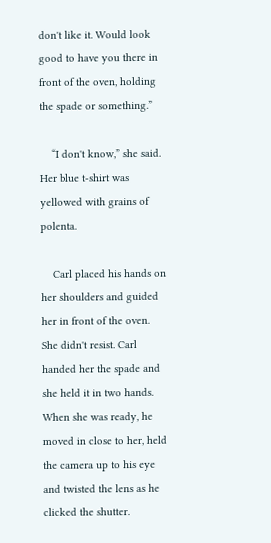don't like it. Would look good to have you there in front of the oven, holding the spade or something.”

    “I don't know,” she said. Her blue t-shirt was yellowed with grains of polenta.

    Carl placed his hands on her shoulders and guided her in front of the oven. She didn't resist. Carl handed her the spade and she held it in two hands. When she was ready, he moved in close to her, held the camera up to his eye and twisted the lens as he clicked the shutter.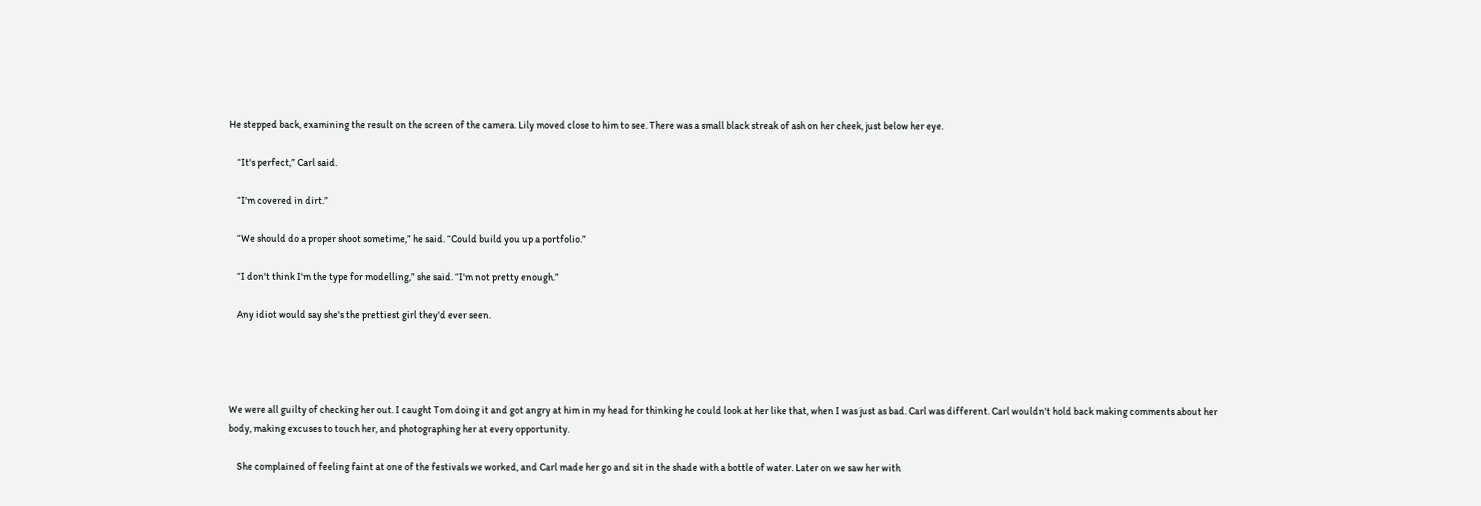He stepped back, examining the result on the screen of the camera. Lily moved close to him to see. There was a small black streak of ash on her cheek, just below her eye.

    “It's perfect,” Carl said.

    “I'm covered in dirt.”

    “We should do a proper shoot sometime,” he said. “Could build you up a portfolio.”

    “I don't think I'm the type for modelling,” she said. “I'm not pretty enough.”

    Any idiot would say she's the prettiest girl they'd ever seen.




We were all guilty of checking her out. I caught Tom doing it and got angry at him in my head for thinking he could look at her like that, when I was just as bad. Carl was different. Carl wouldn't hold back making comments about her body, making excuses to touch her, and photographing her at every opportunity.

    She complained of feeling faint at one of the festivals we worked, and Carl made her go and sit in the shade with a bottle of water. Later on we saw her with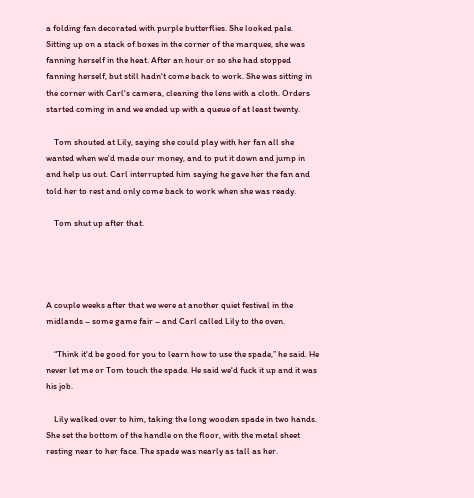a folding fan decorated with purple butterflies. She looked pale. Sitting up on a stack of boxes in the corner of the marquee, she was fanning herself in the heat. After an hour or so she had stopped fanning herself, but still hadn't come back to work. She was sitting in the corner with Carl's camera, cleaning the lens with a cloth. Orders started coming in and we ended up with a queue of at least twenty.

    Tom shouted at Lily, saying she could play with her fan all she wanted when we'd made our money, and to put it down and jump in and help us out. Carl interrupted him saying he gave her the fan and told her to rest and only come back to work when she was ready.

    Tom shut up after that.




A couple weeks after that we were at another quiet festival in the midlands – some game fair – and Carl called Lily to the oven.

    “Think it'd be good for you to learn how to use the spade,” he said. He never let me or Tom touch the spade. He said we'd fuck it up and it was his job.

    Lily walked over to him, taking the long wooden spade in two hands. She set the bottom of the handle on the floor, with the metal sheet resting near to her face. The spade was nearly as tall as her.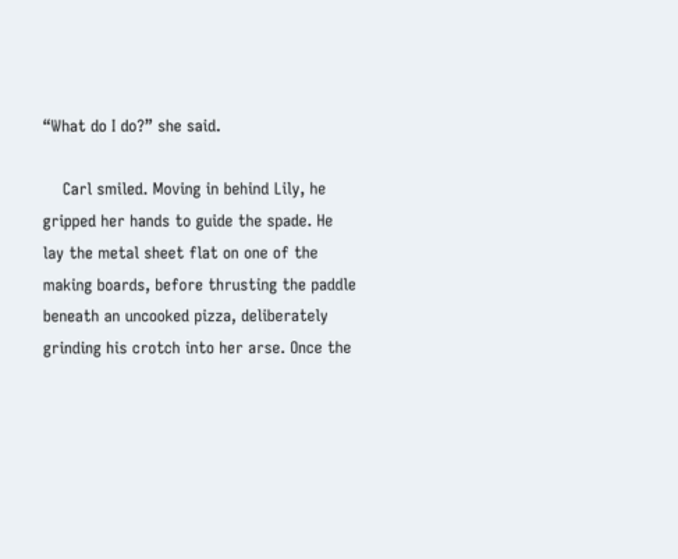“What do I do?” she said.

    Carl smiled. Moving in behind Lily, he gripped her hands to guide the spade. He lay the metal sheet flat on one of the making boards, before thrusting the paddle beneath an uncooked pizza, deliberately grinding his crotch into her arse. Once the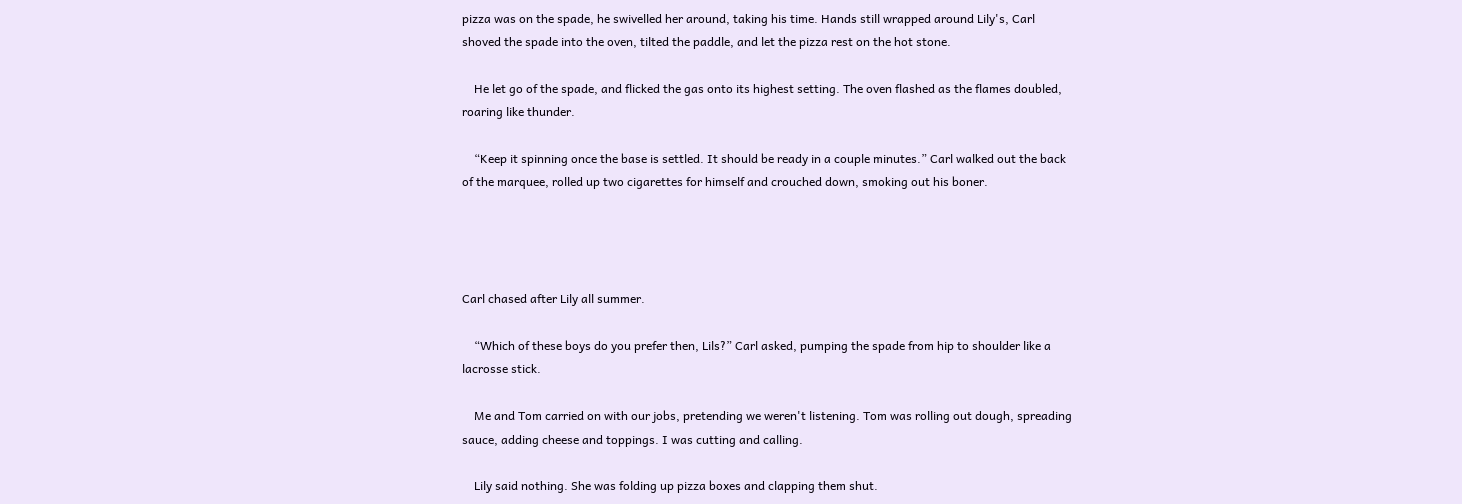pizza was on the spade, he swivelled her around, taking his time. Hands still wrapped around Lily's, Carl shoved the spade into the oven, tilted the paddle, and let the pizza rest on the hot stone.

    He let go of the spade, and flicked the gas onto its highest setting. The oven flashed as the flames doubled, roaring like thunder.

    “Keep it spinning once the base is settled. It should be ready in a couple minutes.” Carl walked out the back of the marquee, rolled up two cigarettes for himself and crouched down, smoking out his boner.




Carl chased after Lily all summer.

    “Which of these boys do you prefer then, Lils?” Carl asked, pumping the spade from hip to shoulder like a lacrosse stick.

    Me and Tom carried on with our jobs, pretending we weren't listening. Tom was rolling out dough, spreading sauce, adding cheese and toppings. I was cutting and calling.

    Lily said nothing. She was folding up pizza boxes and clapping them shut.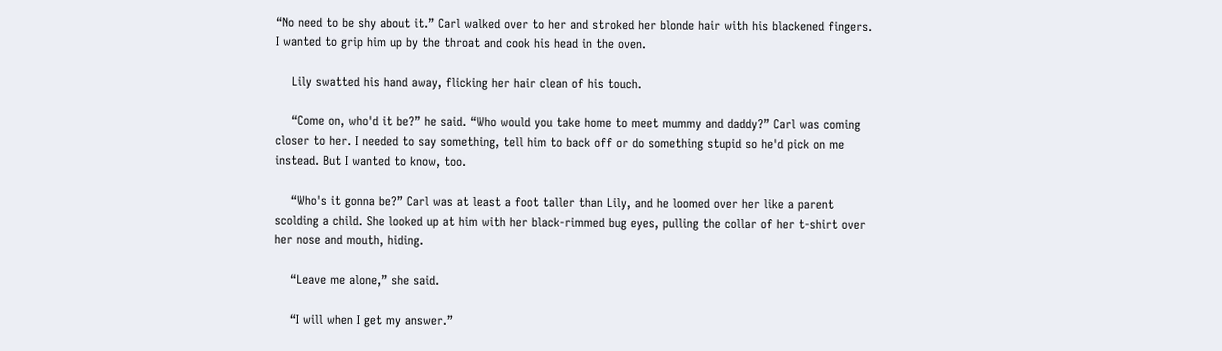“No need to be shy about it.” Carl walked over to her and stroked her blonde hair with his blackened fingers. I wanted to grip him up by the throat and cook his head in the oven.

    Lily swatted his hand away, flicking her hair clean of his touch.

    “Come on, who'd it be?” he said. “Who would you take home to meet mummy and daddy?” Carl was coming closer to her. I needed to say something, tell him to back off or do something stupid so he'd pick on me instead. But I wanted to know, too.

    “Who's it gonna be?” Carl was at least a foot taller than Lily, and he loomed over her like a parent scolding a child. She looked up at him with her black-rimmed bug eyes, pulling the collar of her t-shirt over her nose and mouth, hiding.

    “Leave me alone,” she said.

    “I will when I get my answer.”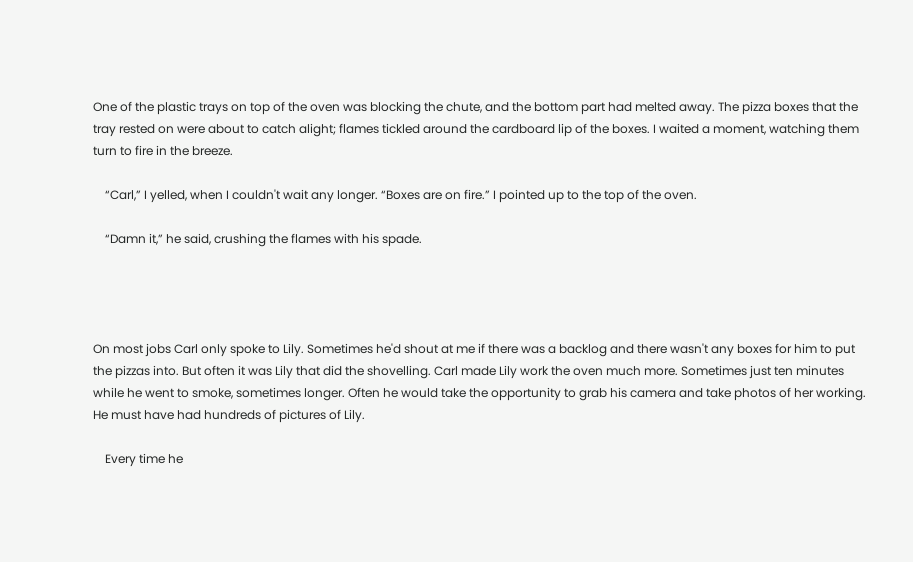One of the plastic trays on top of the oven was blocking the chute, and the bottom part had melted away. The pizza boxes that the tray rested on were about to catch alight; flames tickled around the cardboard lip of the boxes. I waited a moment, watching them turn to fire in the breeze.

    “Carl,” I yelled, when I couldn't wait any longer. “Boxes are on fire.” I pointed up to the top of the oven.

    “Damn it,” he said, crushing the flames with his spade.




On most jobs Carl only spoke to Lily. Sometimes he'd shout at me if there was a backlog and there wasn't any boxes for him to put the pizzas into. But often it was Lily that did the shovelling. Carl made Lily work the oven much more. Sometimes just ten minutes while he went to smoke, sometimes longer. Often he would take the opportunity to grab his camera and take photos of her working. He must have had hundreds of pictures of Lily.

    Every time he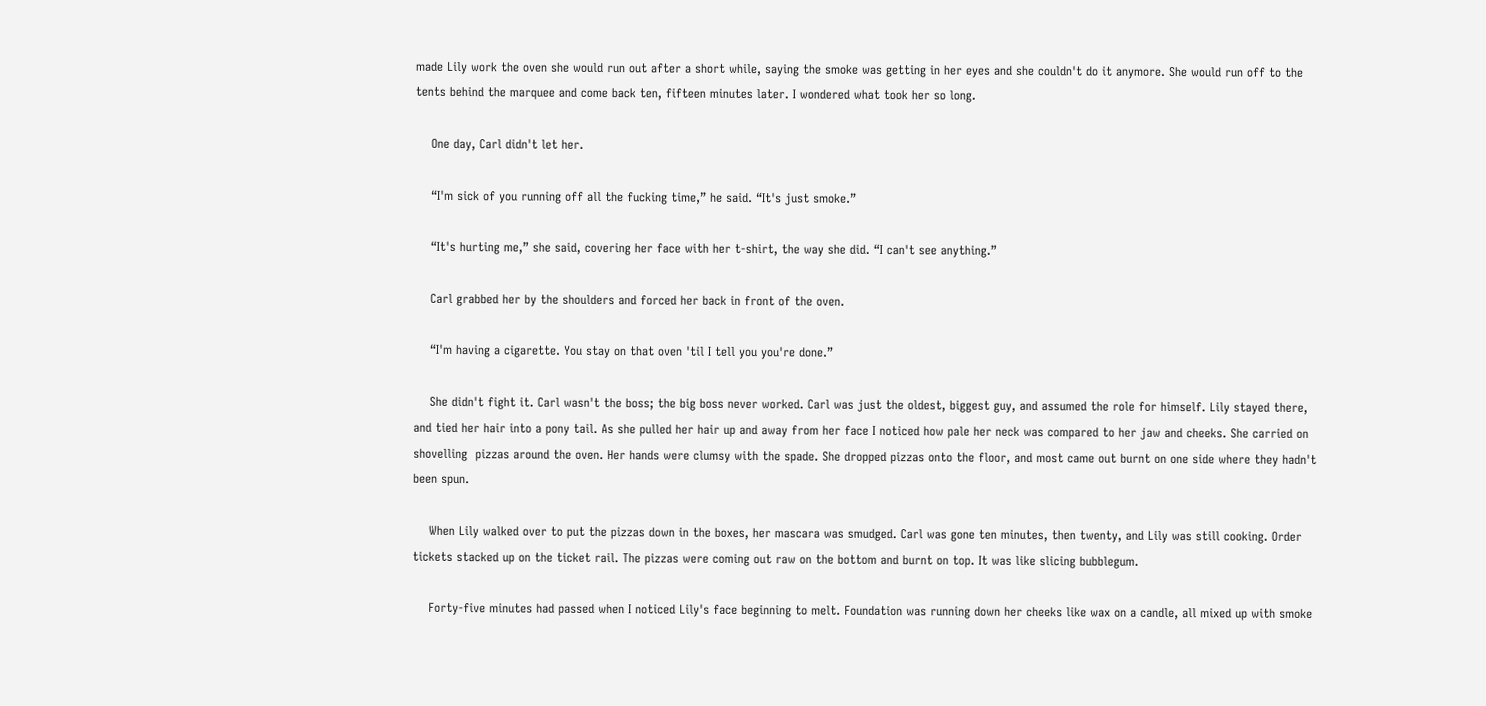made Lily work the oven she would run out after a short while, saying the smoke was getting in her eyes and she couldn't do it anymore. She would run off to the tents behind the marquee and come back ten, fifteen minutes later. I wondered what took her so long.

    One day, Carl didn't let her.

    “I'm sick of you running off all the fucking time,” he said. “It's just smoke.”

    “It's hurting me,” she said, covering her face with her t-shirt, the way she did. “I can't see anything.”

    Carl grabbed her by the shoulders and forced her back in front of the oven.

    “I'm having a cigarette. You stay on that oven 'til I tell you you're done.”

    She didn't fight it. Carl wasn't the boss; the big boss never worked. Carl was just the oldest, biggest guy, and assumed the role for himself. Lily stayed there, and tied her hair into a pony tail. As she pulled her hair up and away from her face I noticed how pale her neck was compared to her jaw and cheeks. She carried on shovelling  pizzas around the oven. Her hands were clumsy with the spade. She dropped pizzas onto the floor, and most came out burnt on one side where they hadn't been spun.

    When Lily walked over to put the pizzas down in the boxes, her mascara was smudged. Carl was gone ten minutes, then twenty, and Lily was still cooking. Order tickets stacked up on the ticket rail. The pizzas were coming out raw on the bottom and burnt on top. It was like slicing bubblegum.

    Forty-five minutes had passed when I noticed Lily's face beginning to melt. Foundation was running down her cheeks like wax on a candle, all mixed up with smoke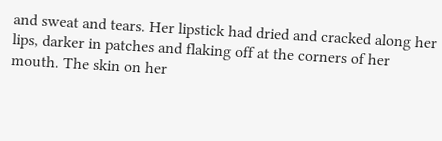and sweat and tears. Her lipstick had dried and cracked along her lips, darker in patches and flaking off at the corners of her mouth. The skin on her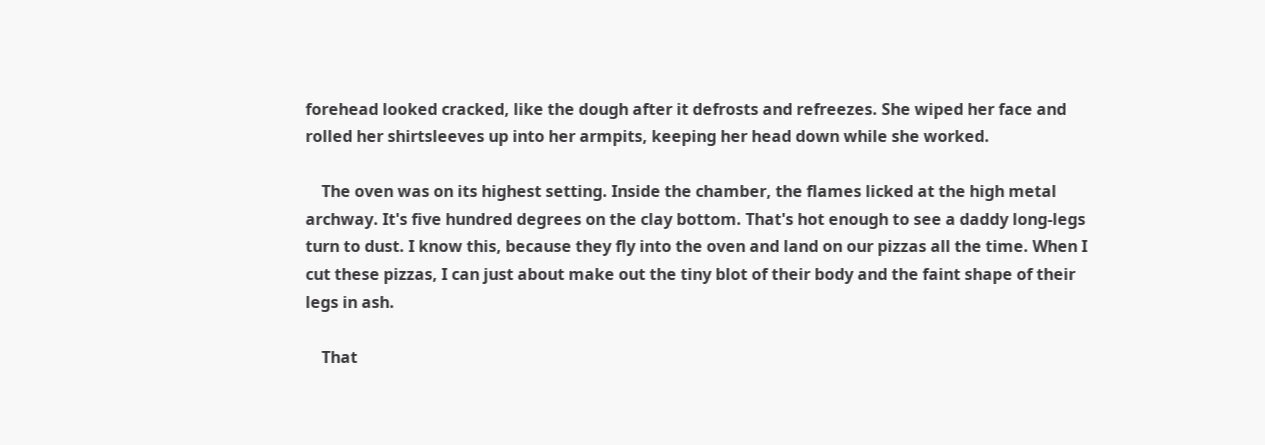forehead looked cracked, like the dough after it defrosts and refreezes. She wiped her face and rolled her shirtsleeves up into her armpits, keeping her head down while she worked.

    The oven was on its highest setting. Inside the chamber, the flames licked at the high metal archway. It's five hundred degrees on the clay bottom. That's hot enough to see a daddy long-legs turn to dust. I know this, because they fly into the oven and land on our pizzas all the time. When I cut these pizzas, I can just about make out the tiny blot of their body and the faint shape of their legs in ash.

    That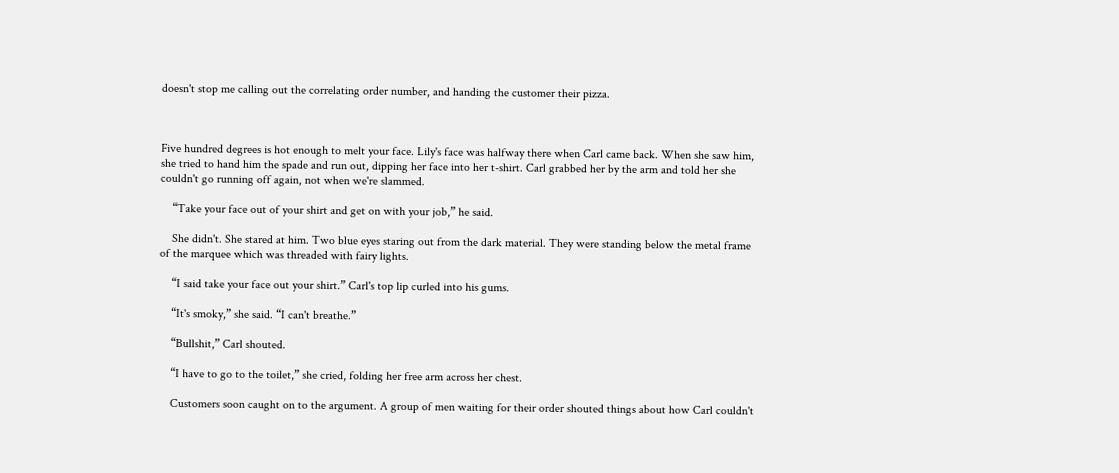doesn't stop me calling out the correlating order number, and handing the customer their pizza.



Five hundred degrees is hot enough to melt your face. Lily's face was halfway there when Carl came back. When she saw him, she tried to hand him the spade and run out, dipping her face into her t-shirt. Carl grabbed her by the arm and told her she couldn't go running off again, not when we're slammed.

    “Take your face out of your shirt and get on with your job,” he said.

    She didn't. She stared at him. Two blue eyes staring out from the dark material. They were standing below the metal frame of the marquee which was threaded with fairy lights.

    “I said take your face out your shirt.” Carl's top lip curled into his gums.

    “It's smoky,” she said. “I can't breathe.”

    “Bullshit,” Carl shouted.

    “I have to go to the toilet,” she cried, folding her free arm across her chest.

    Customers soon caught on to the argument. A group of men waiting for their order shouted things about how Carl couldn't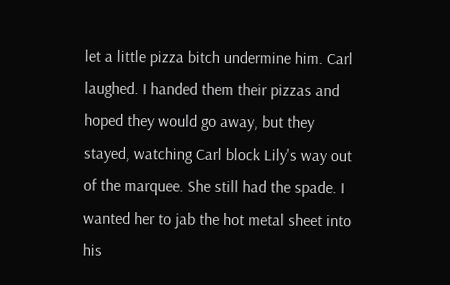let a little pizza bitch undermine him. Carl laughed. I handed them their pizzas and hoped they would go away, but they stayed, watching Carl block Lily's way out of the marquee. She still had the spade. I wanted her to jab the hot metal sheet into his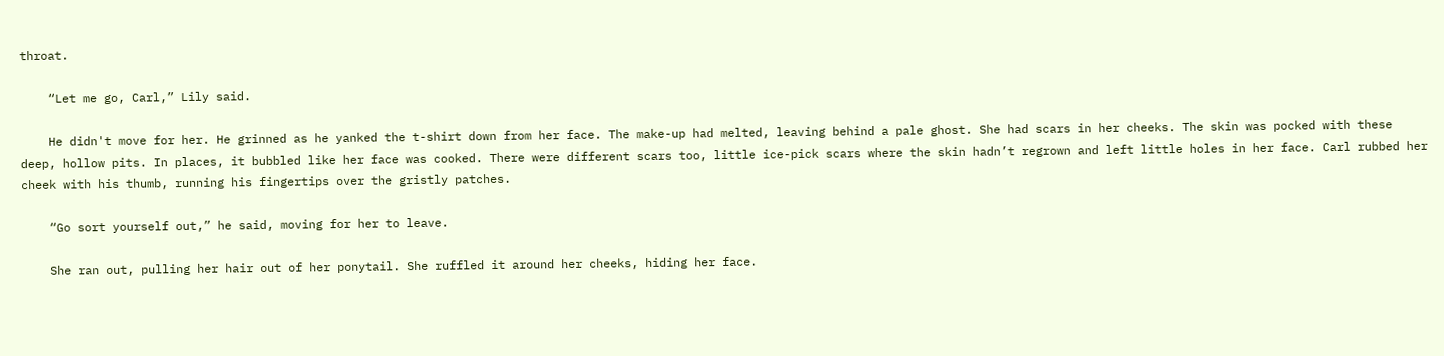throat.

    “Let me go, Carl,” Lily said.

    He didn't move for her. He grinned as he yanked the t-shirt down from her face. The make-up had melted, leaving behind a pale ghost. She had scars in her cheeks. The skin was pocked with these deep, hollow pits. In places, it bubbled like her face was cooked. There were different scars too, little ice-pick scars where the skin hadn’t regrown and left little holes in her face. Carl rubbed her cheek with his thumb, running his fingertips over the gristly patches.

    “Go sort yourself out,” he said, moving for her to leave.

    She ran out, pulling her hair out of her ponytail. She ruffled it around her cheeks, hiding her face.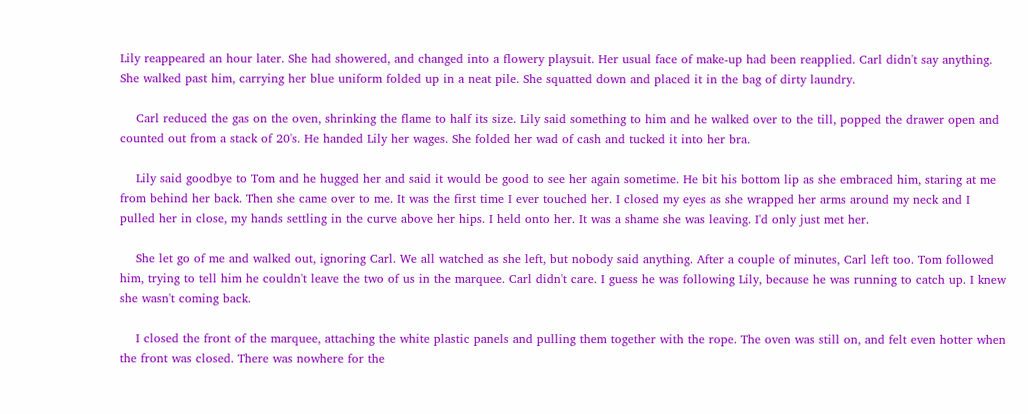Lily reappeared an hour later. She had showered, and changed into a flowery playsuit. Her usual face of make-up had been reapplied. Carl didn't say anything. She walked past him, carrying her blue uniform folded up in a neat pile. She squatted down and placed it in the bag of dirty laundry.

    Carl reduced the gas on the oven, shrinking the flame to half its size. Lily said something to him and he walked over to the till, popped the drawer open and counted out from a stack of 20's. He handed Lily her wages. She folded her wad of cash and tucked it into her bra.

    Lily said goodbye to Tom and he hugged her and said it would be good to see her again sometime. He bit his bottom lip as she embraced him, staring at me from behind her back. Then she came over to me. It was the first time I ever touched her. I closed my eyes as she wrapped her arms around my neck and I pulled her in close, my hands settling in the curve above her hips. I held onto her. It was a shame she was leaving. I'd only just met her.

    She let go of me and walked out, ignoring Carl. We all watched as she left, but nobody said anything. After a couple of minutes, Carl left too. Tom followed him, trying to tell him he couldn't leave the two of us in the marquee. Carl didn't care. I guess he was following Lily, because he was running to catch up. I knew she wasn't coming back.

    I closed the front of the marquee, attaching the white plastic panels and pulling them together with the rope. The oven was still on, and felt even hotter when the front was closed. There was nowhere for the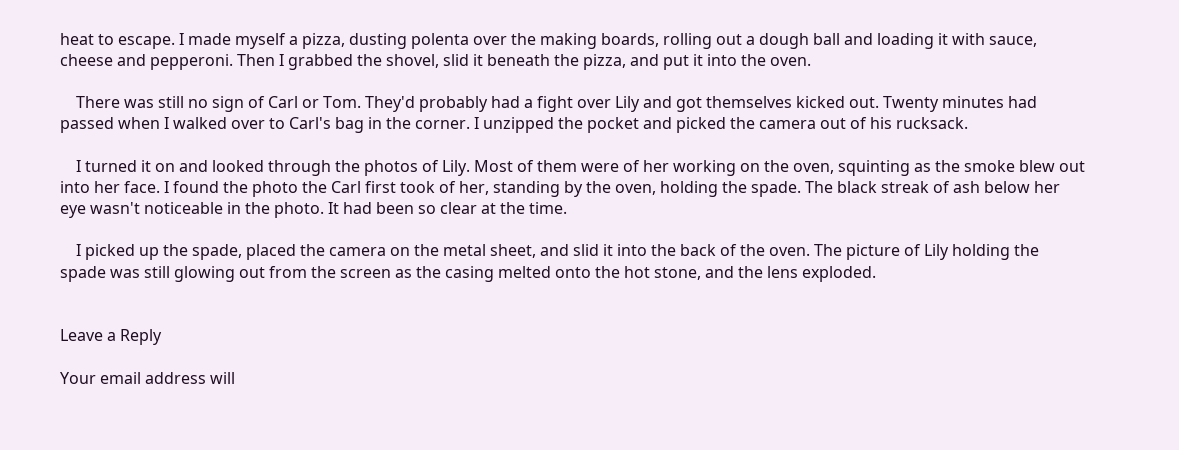heat to escape. I made myself a pizza, dusting polenta over the making boards, rolling out a dough ball and loading it with sauce, cheese and pepperoni. Then I grabbed the shovel, slid it beneath the pizza, and put it into the oven.

    There was still no sign of Carl or Tom. They'd probably had a fight over Lily and got themselves kicked out. Twenty minutes had passed when I walked over to Carl's bag in the corner. I unzipped the pocket and picked the camera out of his rucksack.

    I turned it on and looked through the photos of Lily. Most of them were of her working on the oven, squinting as the smoke blew out into her face. I found the photo the Carl first took of her, standing by the oven, holding the spade. The black streak of ash below her eye wasn't noticeable in the photo. It had been so clear at the time.

    I picked up the spade, placed the camera on the metal sheet, and slid it into the back of the oven. The picture of Lily holding the spade was still glowing out from the screen as the casing melted onto the hot stone, and the lens exploded.


Leave a Reply

Your email address will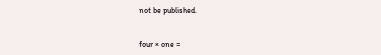not be published.


four × one =